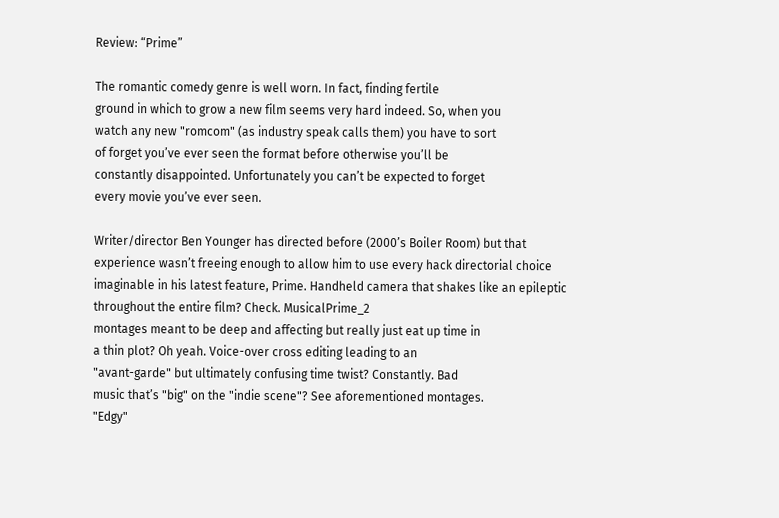Review: “Prime”

The romantic comedy genre is well worn. In fact, finding fertile
ground in which to grow a new film seems very hard indeed. So, when you
watch any new "romcom" (as industry speak calls them) you have to sort
of forget you’ve ever seen the format before otherwise you’ll be
constantly disappointed. Unfortunately you can’t be expected to forget
every movie you’ve ever seen.

Writer/director Ben Younger has directed before (2000’s Boiler Room) but that experience wasn’t freeing enough to allow him to use every hack directorial choice imaginable in his latest feature, Prime. Handheld camera that shakes like an epileptic throughout the entire film? Check. MusicalPrime_2
montages meant to be deep and affecting but really just eat up time in
a thin plot? Oh yeah. Voice-over cross editing leading to an
"avant-garde" but ultimately confusing time twist? Constantly. Bad
music that’s "big" on the "indie scene"? See aforementioned montages.
"Edgy"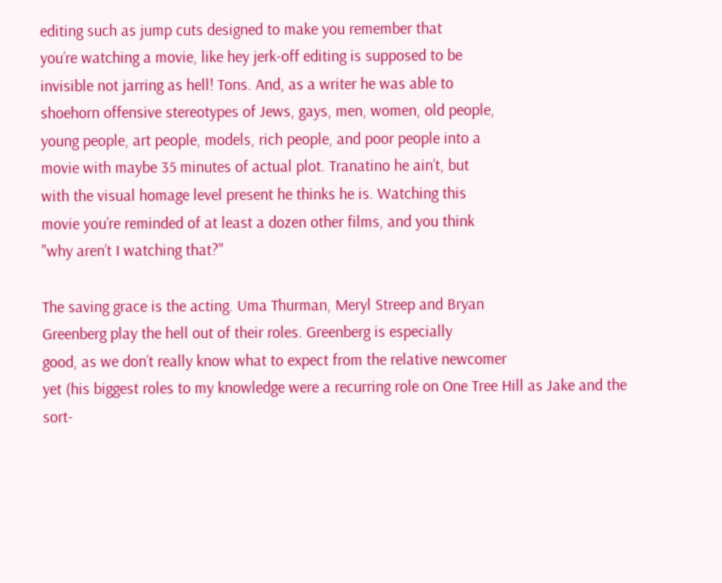editing such as jump cuts designed to make you remember that
you’re watching a movie, like hey jerk-off editing is supposed to be
invisible not jarring as hell! Tons. And, as a writer he was able to
shoehorn offensive stereotypes of Jews, gays, men, women, old people,
young people, art people, models, rich people, and poor people into a
movie with maybe 35 minutes of actual plot. Tranatino he ain’t, but
with the visual homage level present he thinks he is. Watching this
movie you’re reminded of at least a dozen other films, and you think
"why aren’t I watching that?"

The saving grace is the acting. Uma Thurman, Meryl Streep and Bryan
Greenberg play the hell out of their roles. Greenberg is especially
good, as we don’t really know what to expect from the relative newcomer
yet (his biggest roles to my knowledge were a recurring role on One Tree Hill as Jake and the sort-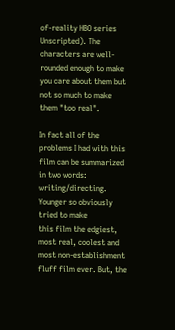of-reality HBO series Unscripted). The characters are well-rounded enough to make you care about them but not so much to make them "too real".

In fact all of the problems I had with this film can be summarized
in two words: writing/directing. Younger so obviously tried to make
this film the edgiest, most real, coolest and most non-establishment
fluff film ever. But, the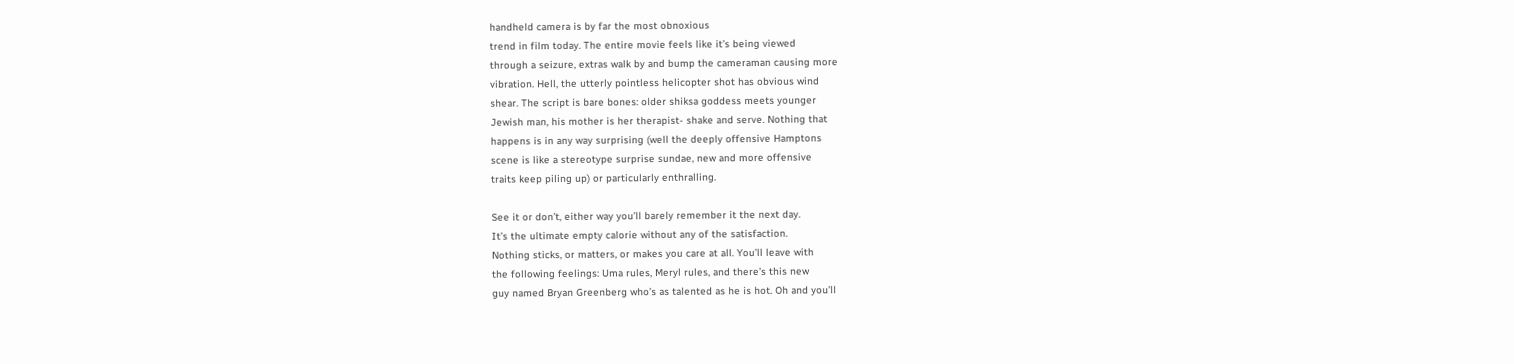handheld camera is by far the most obnoxious
trend in film today. The entire movie feels like it’s being viewed
through a seizure, extras walk by and bump the cameraman causing more
vibration. Hell, the utterly pointless helicopter shot has obvious wind
shear. The script is bare bones: older shiksa goddess meets younger
Jewish man, his mother is her therapist- shake and serve. Nothing that
happens is in any way surprising (well the deeply offensive Hamptons
scene is like a stereotype surprise sundae, new and more offensive
traits keep piling up) or particularly enthralling.

See it or don’t, either way you’ll barely remember it the next day.
It’s the ultimate empty calorie without any of the satisfaction.
Nothing sticks, or matters, or makes you care at all. You’ll leave with
the following feelings: Uma rules, Meryl rules, and there’s this new
guy named Bryan Greenberg who’s as talented as he is hot. Oh and you’ll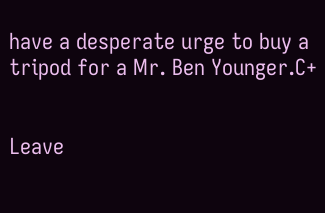have a desperate urge to buy a tripod for a Mr. Ben Younger.C+


Leave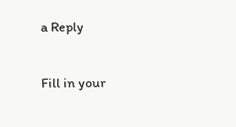a Reply

Fill in your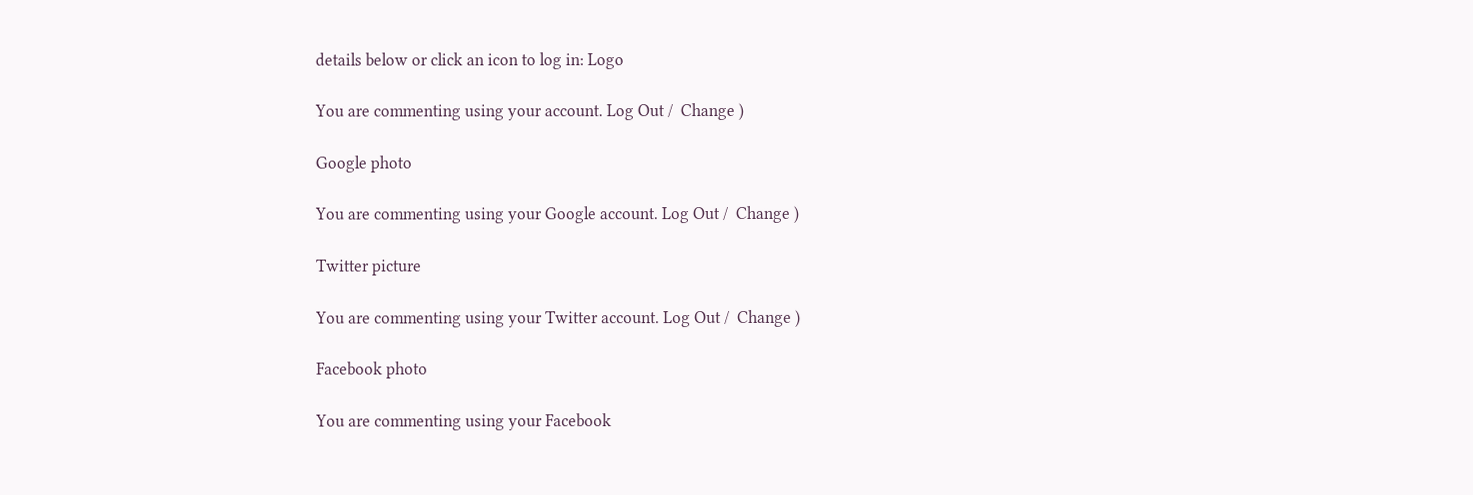details below or click an icon to log in: Logo

You are commenting using your account. Log Out /  Change )

Google photo

You are commenting using your Google account. Log Out /  Change )

Twitter picture

You are commenting using your Twitter account. Log Out /  Change )

Facebook photo

You are commenting using your Facebook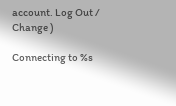account. Log Out /  Change )

Connecting to %s